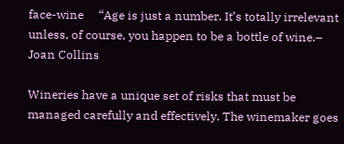face-wine     “Age is just a number. It’s totally irrelevant unless, of course, you happen to be a bottle of wine.– Joan Collins

Wineries have a unique set of risks that must be managed carefully and effectively. The winemaker goes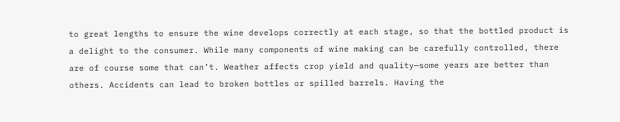to great lengths to ensure the wine develops correctly at each stage, so that the bottled product is a delight to the consumer. While many components of wine making can be carefully controlled, there are of course some that can’t. Weather affects crop yield and quality—some years are better than others. Accidents can lead to broken bottles or spilled barrels. Having the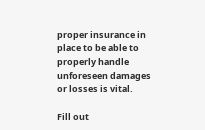proper insurance in place to be able to properly handle unforeseen damages or losses is vital.

Fill out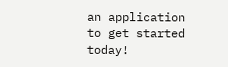an application to get started today!